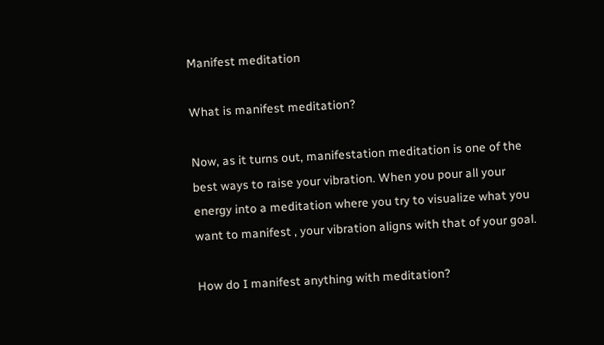Manifest meditation

What is manifest meditation?

Now, as it turns out, manifestation meditation is one of the best ways to raise your vibration. When you pour all your energy into a meditation where you try to visualize what you want to manifest , your vibration aligns with that of your goal.

How do I manifest anything with meditation?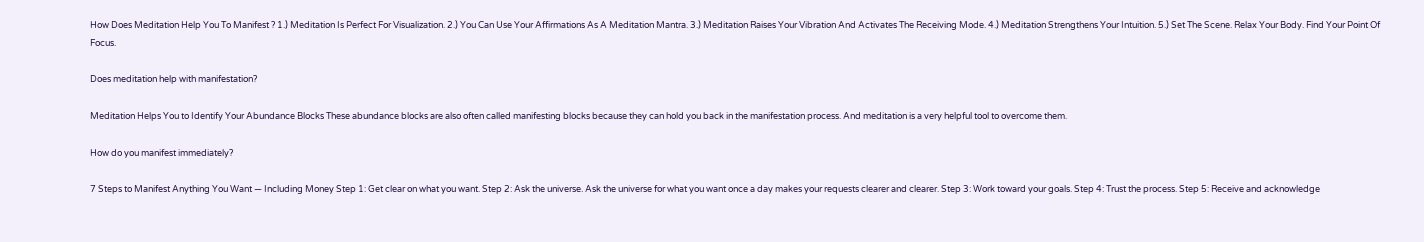How Does Meditation Help You To Manifest ? 1.) Meditation Is Perfect For Visualization. 2.) You Can Use Your Affirmations As A Meditation Mantra. 3.) Meditation Raises Your Vibration And Activates The Receiving Mode. 4.) Meditation Strengthens Your Intuition. 5.) Set The Scene. Relax Your Body. Find Your Point Of Focus.

Does meditation help with manifestation?

Meditation Helps You to Identify Your Abundance Blocks These abundance blocks are also often called manifesting blocks because they can hold you back in the manifestation process. And meditation is a very helpful tool to overcome them.

How do you manifest immediately?

7 Steps to Manifest Anything You Want — Including Money Step 1: Get clear on what you want. Step 2: Ask the universe. Ask the universe for what you want once a day makes your requests clearer and clearer. Step 3: Work toward your goals. Step 4: Trust the process. Step 5: Receive and acknowledge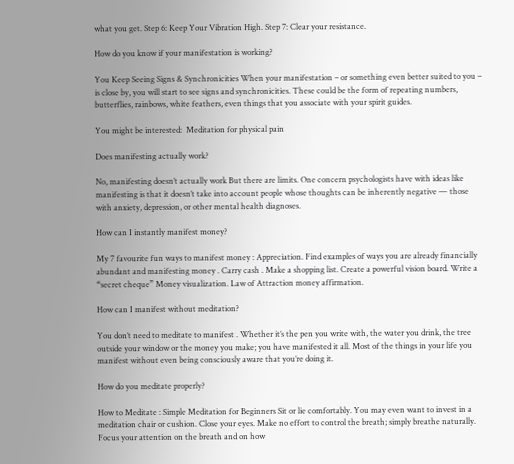what you get. Step 6: Keep Your Vibration High. Step 7: Clear your resistance.

How do you know if your manifestation is working?

You Keep Seeing Signs & Synchronicities When your manifestation – or something even better suited to you – is close by, you will start to see signs and synchronicities. These could be the form of repeating numbers, butterflies, rainbows, white feathers, even things that you associate with your spirit guides.

You might be interested:  Meditation for physical pain

Does manifesting actually work?

No, manifesting doesn’t actually work But there are limits. One concern psychologists have with ideas like manifesting is that it doesn’t take into account people whose thoughts can be inherently negative — those with anxiety, depression, or other mental health diagnoses.

How can I instantly manifest money?

My 7 favourite fun ways to manifest money : Appreciation. Find examples of ways you are already financially abundant and manifesting money . Carry cash . Make a shopping list. Create a powerful vision board. Write a “secret cheque” Money visualization. Law of Attraction money affirmation.

How can I manifest without meditation?

You don’t need to meditate to manifest . Whether it’s the pen you write with, the water you drink, the tree outside your window or the money you make; you have manifested it all. Most of the things in your life you manifest without even being consciously aware that you’re doing it.

How do you meditate properly?

How to Meditate : Simple Meditation for Beginners Sit or lie comfortably. You may even want to invest in a meditation chair or cushion. Close your eyes. Make no effort to control the breath; simply breathe naturally. Focus your attention on the breath and on how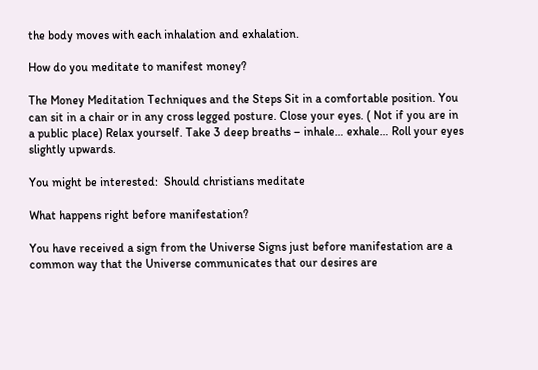the body moves with each inhalation and exhalation.

How do you meditate to manifest money?

The Money Meditation Techniques and the Steps Sit in a comfortable position. You can sit in a chair or in any cross legged posture. Close your eyes. ( Not if you are in a public place) Relax yourself. Take 3 deep breaths – inhale… exhale… Roll your eyes slightly upwards.

You might be interested:  Should christians meditate

What happens right before manifestation?

You have received a sign from the Universe Signs just before manifestation are a common way that the Universe communicates that our desires are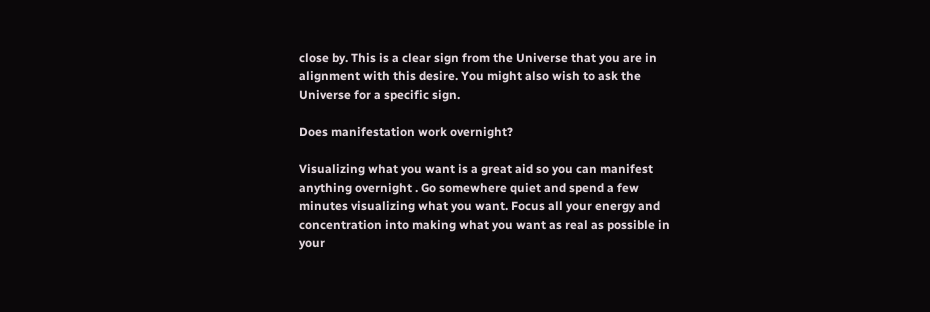close by. This is a clear sign from the Universe that you are in alignment with this desire. You might also wish to ask the Universe for a specific sign.

Does manifestation work overnight?

Visualizing what you want is a great aid so you can manifest anything overnight . Go somewhere quiet and spend a few minutes visualizing what you want. Focus all your energy and concentration into making what you want as real as possible in your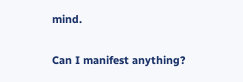mind.

Can I manifest anything?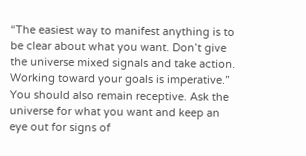“The easiest way to manifest anything is to be clear about what you want. Don’t give the universe mixed signals and take action. Working toward your goals is imperative.” You should also remain receptive. Ask the universe for what you want and keep an eye out for signs of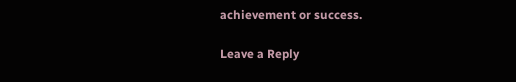achievement or success.

Leave a Reply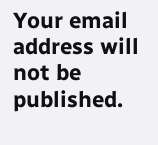Your email address will not be published.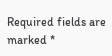Required fields are marked *